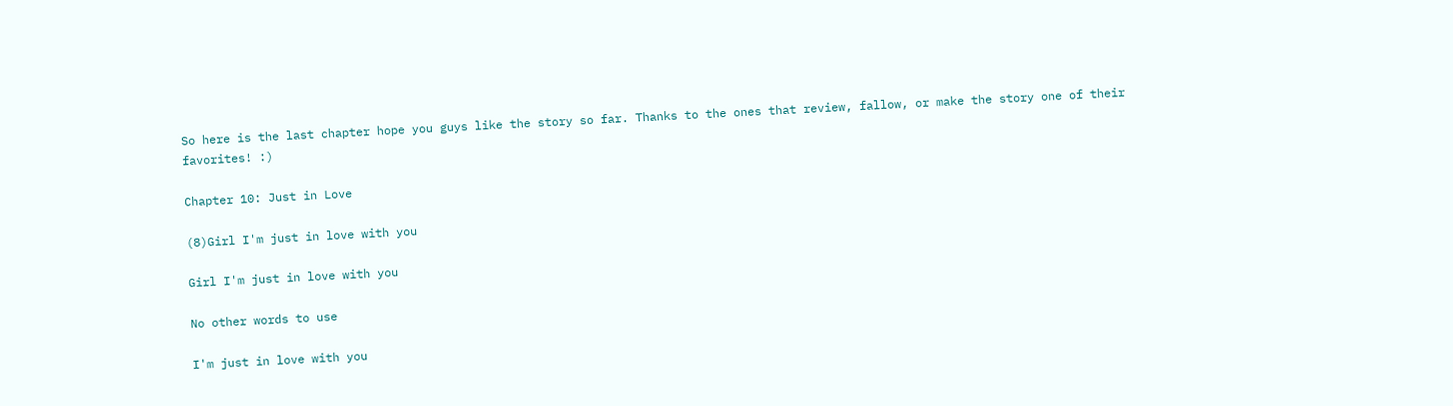So here is the last chapter hope you guys like the story so far. Thanks to the ones that review, fallow, or make the story one of their favorites! :)

Chapter 10: Just in Love

(8)Girl I'm just in love with you

Girl I'm just in love with you

No other words to use

I'm just in love with you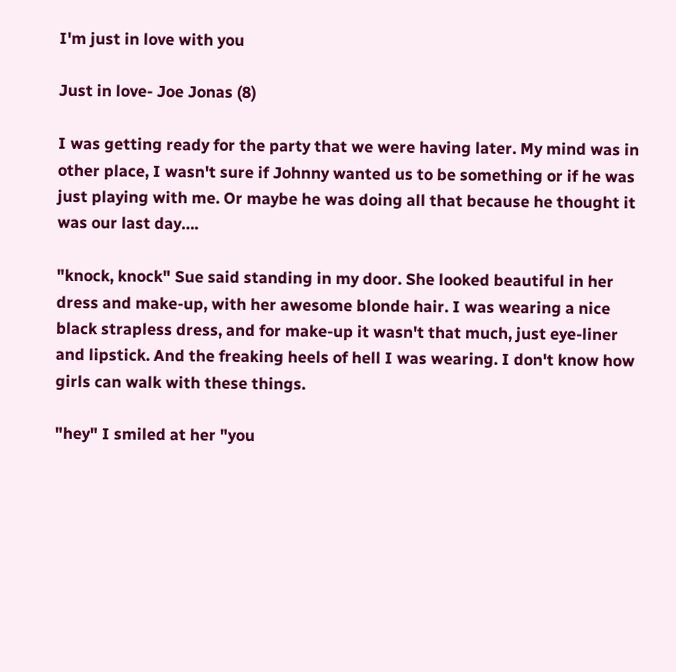I'm just in love with you

Just in love- Joe Jonas (8)

I was getting ready for the party that we were having later. My mind was in other place, I wasn't sure if Johnny wanted us to be something or if he was just playing with me. Or maybe he was doing all that because he thought it was our last day….

"knock, knock" Sue said standing in my door. She looked beautiful in her dress and make-up, with her awesome blonde hair. I was wearing a nice black strapless dress, and for make-up it wasn't that much, just eye-liner and lipstick. And the freaking heels of hell I was wearing. I don't know how girls can walk with these things.

"hey" I smiled at her "you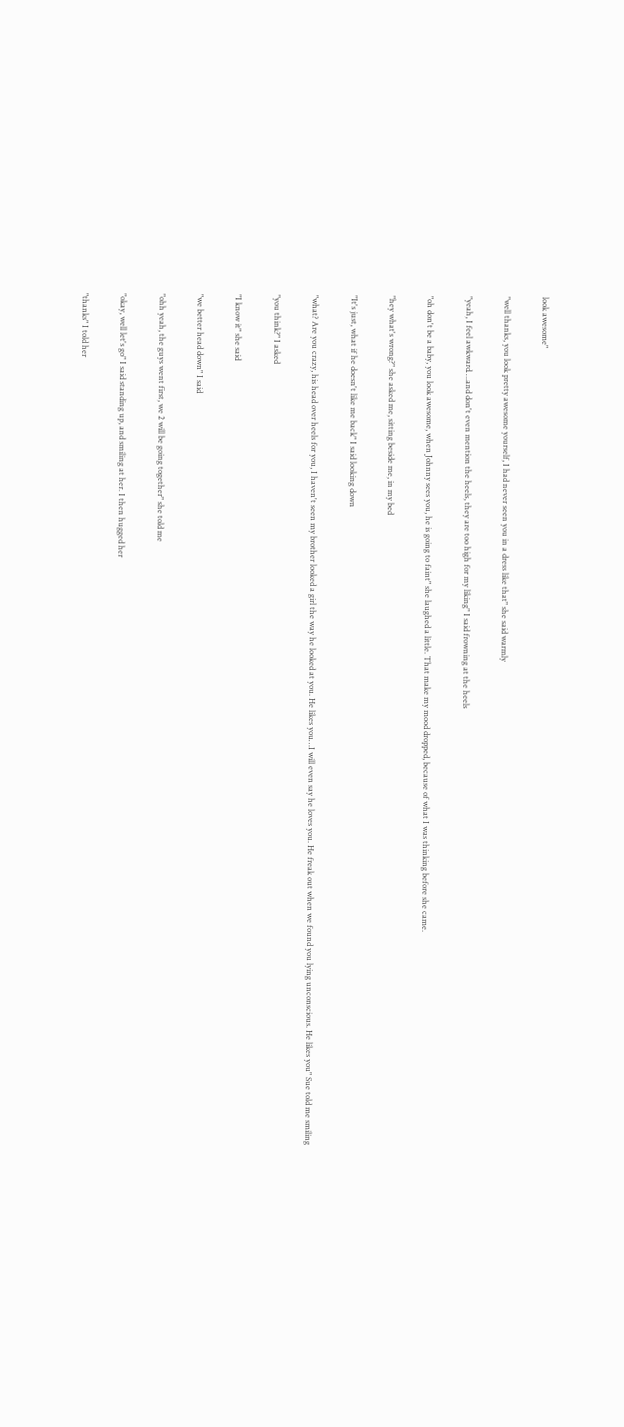look awesome"

"well thanks, you look pretty awesome yourself, I had never seen you in a dress like that" she said warmly

"yeah, I feel awkward….and don't even mention the heels, they are too high for my liking" I said frowning at the heels

"oh don't be a baby, you look awesome, when Johnny sees you, he is going to faint" she laughed a little. That make my mood dropped, because of what I was thinking before she came.

"hey what's wrong?" she asked me, sitting beside me, in my bed

"It's just, what if he doesn't like me back" I said looking down

"what? Are you crazy, his head over heels for you, I haven't seen my brother looked a girl the way he looked at you. He likes you…I will even say he loves you. He freak out when we found you lying unconscious. He likes you" Sue told me smiling

"you think?" I asked

"I know it" she said

"we better head down" I said

"ohh yeah, the guys went first, we 2 will be going together" she told me

"okay, well let's go" I said standing up, and smiling at her. I then hugged her

"thanks" I told her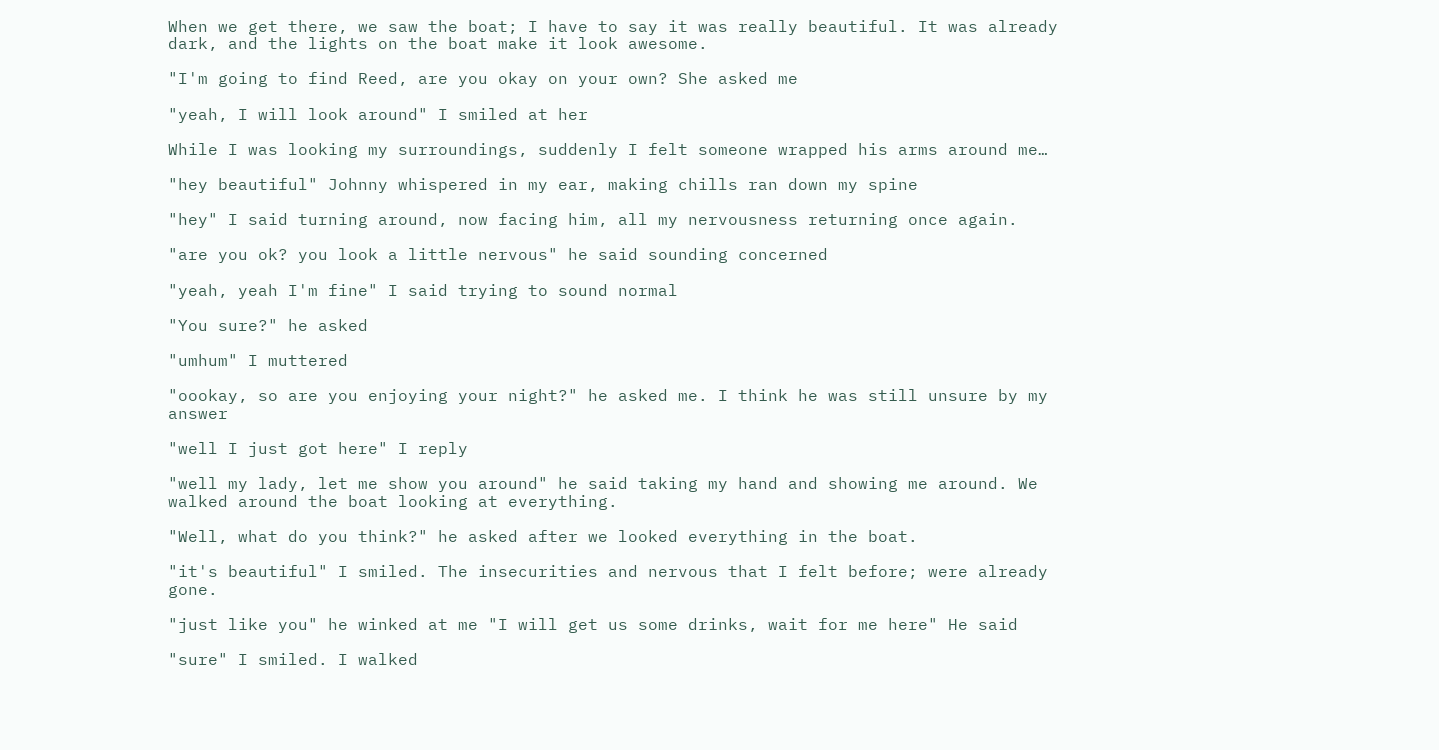When we get there, we saw the boat; I have to say it was really beautiful. It was already dark, and the lights on the boat make it look awesome.

"I'm going to find Reed, are you okay on your own? She asked me

"yeah, I will look around" I smiled at her

While I was looking my surroundings, suddenly I felt someone wrapped his arms around me…

"hey beautiful" Johnny whispered in my ear, making chills ran down my spine

"hey" I said turning around, now facing him, all my nervousness returning once again.

"are you ok? you look a little nervous" he said sounding concerned

"yeah, yeah I'm fine" I said trying to sound normal

"You sure?" he asked

"umhum" I muttered

"oookay, so are you enjoying your night?" he asked me. I think he was still unsure by my answer

"well I just got here" I reply

"well my lady, let me show you around" he said taking my hand and showing me around. We walked around the boat looking at everything.

"Well, what do you think?" he asked after we looked everything in the boat.

"it's beautiful" I smiled. The insecurities and nervous that I felt before; were already gone.

"just like you" he winked at me "I will get us some drinks, wait for me here" He said

"sure" I smiled. I walked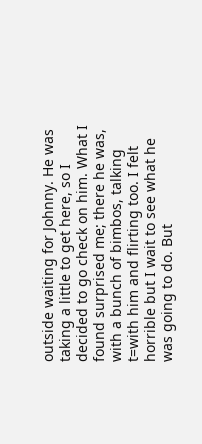outside waiting for Johnny. He was taking a little to get here, so I decided to go check on him. What I found surprised me; there he was, with a bunch of bimbos, talking t=with him and flirting too. I felt horrible but I wait to see what he was going to do. But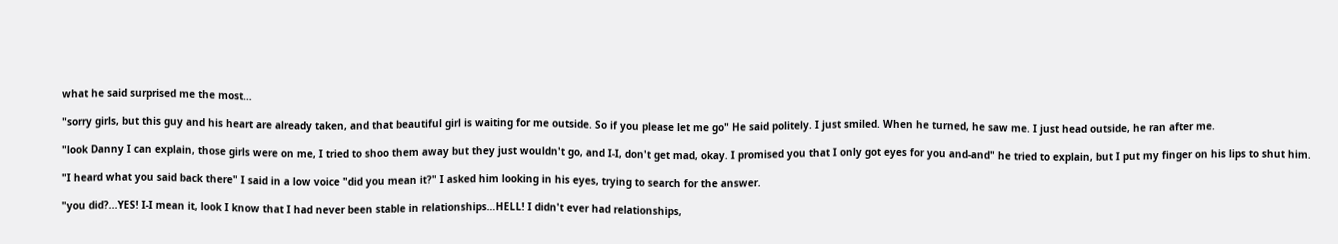what he said surprised me the most…

"sorry girls, but this guy and his heart are already taken, and that beautiful girl is waiting for me outside. So if you please let me go" He said politely. I just smiled. When he turned, he saw me. I just head outside, he ran after me.

"look Danny I can explain, those girls were on me, I tried to shoo them away but they just wouldn't go, and I-I, don't get mad, okay. I promised you that I only got eyes for you and-and" he tried to explain, but I put my finger on his lips to shut him.

"I heard what you said back there" I said in a low voice "did you mean it?" I asked him looking in his eyes, trying to search for the answer.

"you did?...YES! I-I mean it, look I know that I had never been stable in relationships…HELL! I didn't ever had relationships,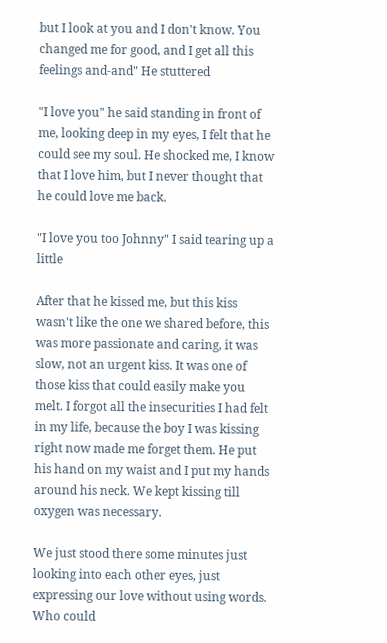but I look at you and I don't know. You changed me for good, and I get all this feelings and-and" He stuttered

"I love you" he said standing in front of me, looking deep in my eyes, I felt that he could see my soul. He shocked me, I know that I love him, but I never thought that he could love me back.

"I love you too Johnny" I said tearing up a little

After that he kissed me, but this kiss wasn't like the one we shared before, this was more passionate and caring, it was slow, not an urgent kiss. It was one of those kiss that could easily make you melt. I forgot all the insecurities I had felt in my life, because the boy I was kissing right now made me forget them. He put his hand on my waist and I put my hands around his neck. We kept kissing till oxygen was necessary.

We just stood there some minutes just looking into each other eyes, just expressing our love without using words. Who could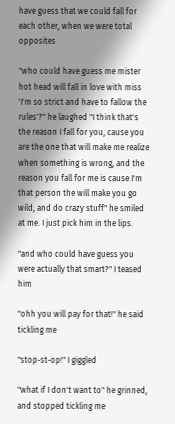have guess that we could fall for each other, when we were total opposites

"who could have guess me mister hot head will fall in love with miss 'I'm so strict and have to fallow the rules'?" he laughed "I think that's the reason I fall for you, cause you are the one that will make me realize when something is wrong, and the reason you fall for me is cause I'm that person the will make you go wild, and do crazy stuff" he smiled at me. I just pick him in the lips.

"and who could have guess you were actually that smart?" I teased him

"ohh you will pay for that!" he said tickling me

"stop-st-op!" I giggled

"what if I don't want to" he grinned, and stopped tickling me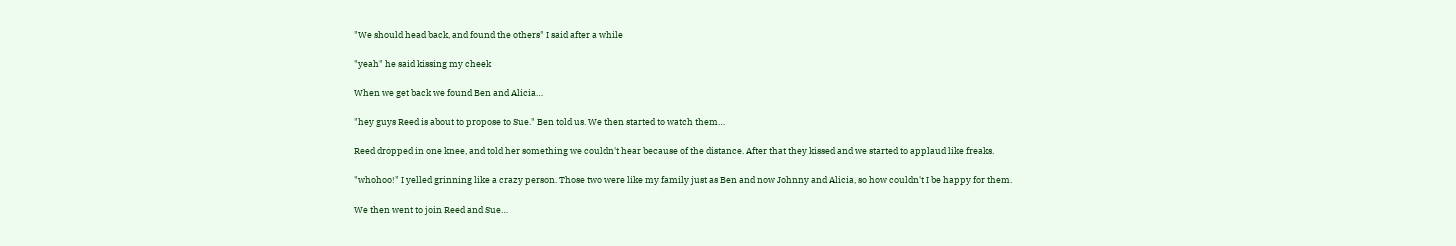"We should head back, and found the others" I said after a while

"yeah" he said kissing my cheek

When we get back we found Ben and Alicia…

"hey guys Reed is about to propose to Sue." Ben told us. We then started to watch them…

Reed dropped in one knee, and told her something we couldn't hear because of the distance. After that they kissed and we started to applaud like freaks.

"whohoo!" I yelled grinning like a crazy person. Those two were like my family just as Ben and now Johnny and Alicia, so how couldn't I be happy for them.

We then went to join Reed and Sue…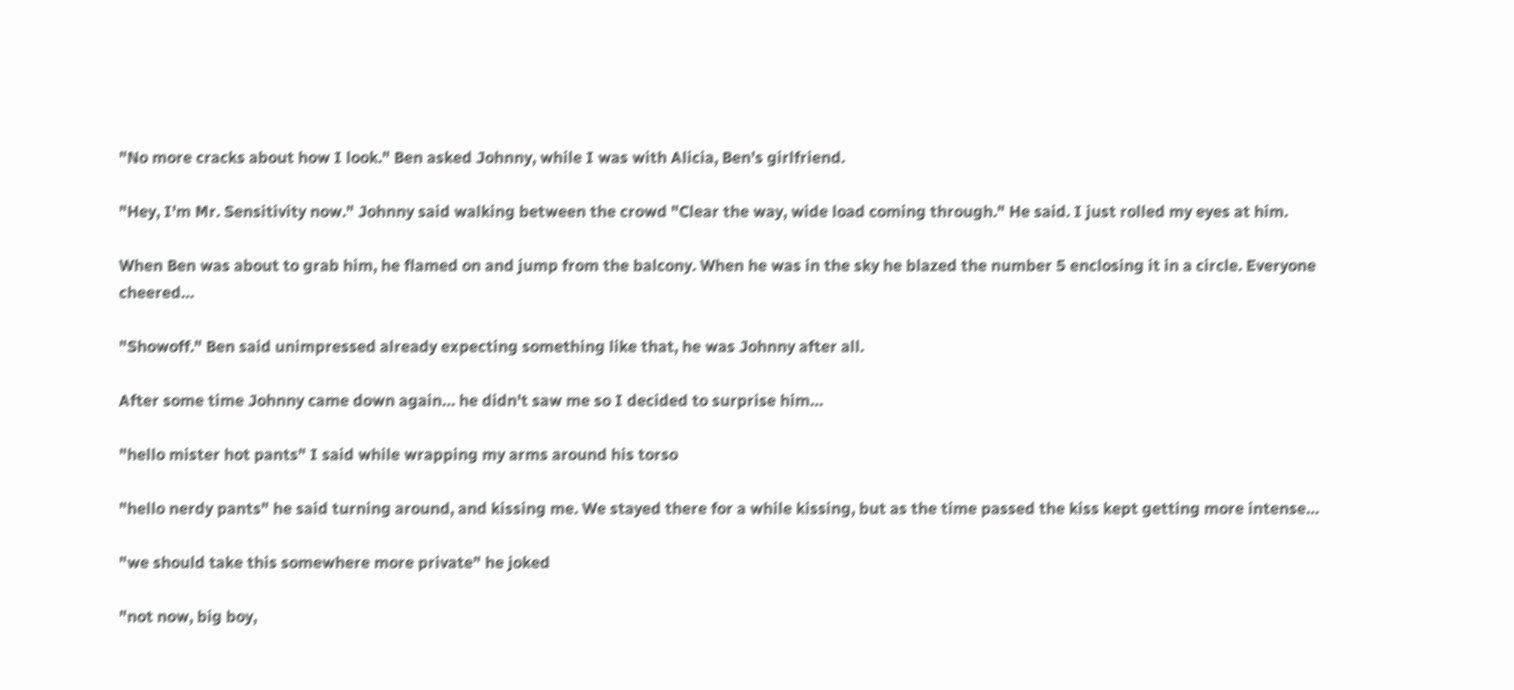"No more cracks about how I look." Ben asked Johnny, while I was with Alicia, Ben's girlfriend.

"Hey, I'm Mr. Sensitivity now." Johnny said walking between the crowd "Clear the way, wide load coming through." He said. I just rolled my eyes at him.

When Ben was about to grab him, he flamed on and jump from the balcony. When he was in the sky he blazed the number 5 enclosing it in a circle. Everyone cheered…

"Showoff." Ben said unimpressed already expecting something like that, he was Johnny after all.

After some time Johnny came down again… he didn't saw me so I decided to surprise him…

"hello mister hot pants" I said while wrapping my arms around his torso

"hello nerdy pants" he said turning around, and kissing me. We stayed there for a while kissing, but as the time passed the kiss kept getting more intense…

"we should take this somewhere more private" he joked

"not now, big boy,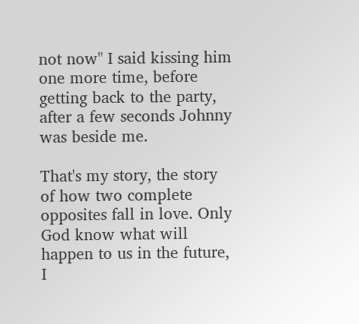not now" I said kissing him one more time, before getting back to the party, after a few seconds Johnny was beside me.

That's my story, the story of how two complete opposites fall in love. Only God know what will happen to us in the future, I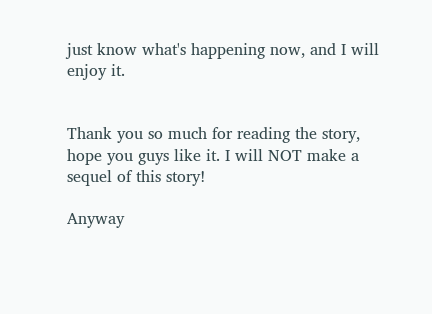just know what's happening now, and I will enjoy it.


Thank you so much for reading the story, hope you guys like it. I will NOT make a sequel of this story!

Anyway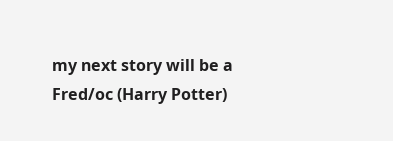my next story will be a Fred/oc (Harry Potter)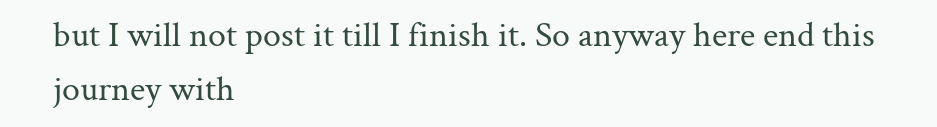but I will not post it till I finish it. So anyway here end this journey with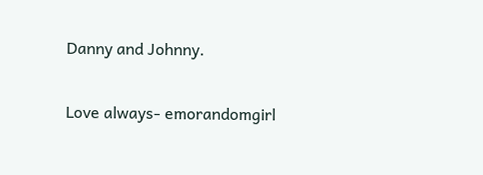Danny and Johnny.

Love always- emorandomgirl